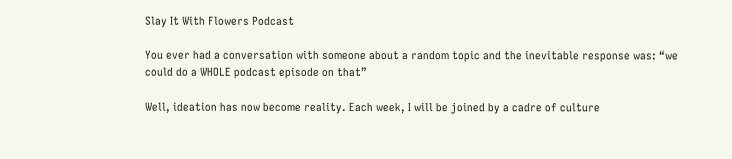Slay It With Flowers Podcast

You ever had a conversation with someone about a random topic and the inevitable response was: “we could do a WHOLE podcast episode on that”

Well, ideation has now become reality. Each week, I will be joined by a cadre of culture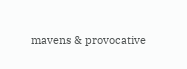mavens & provocative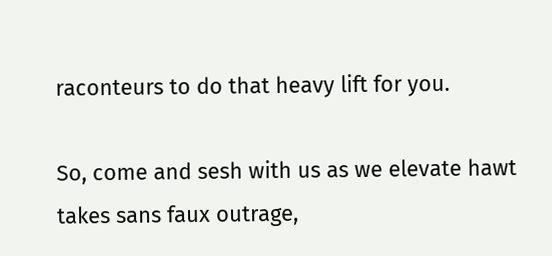raconteurs to do that heavy lift for you.

So, come and sesh with us as we elevate hawt takes sans faux outrage,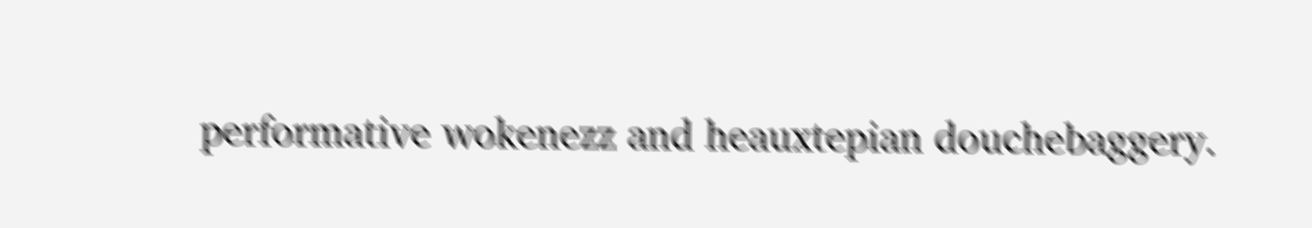performative wokenezz and heauxtepian douchebaggery.